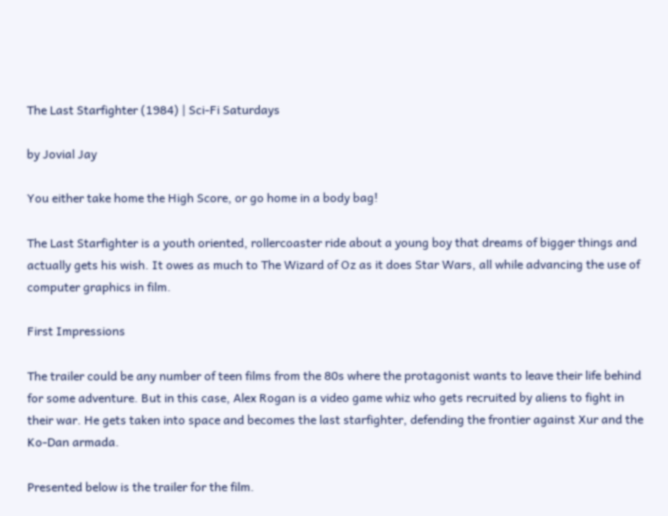The Last Starfighter (1984) | Sci-Fi Saturdays

by Jovial Jay

You either take home the High Score, or go home in a body bag!

The Last Starfighter is a youth oriented, rollercoaster ride about a young boy that dreams of bigger things and actually gets his wish. It owes as much to The Wizard of Oz as it does Star Wars, all while advancing the use of computer graphics in film.

First Impressions

The trailer could be any number of teen films from the 80s where the protagonist wants to leave their life behind for some adventure. But in this case, Alex Rogan is a video game whiz who gets recruited by aliens to fight in their war. He gets taken into space and becomes the last starfighter, defending the frontier against Xur and the Ko-Dan armada.

Presented below is the trailer for the film.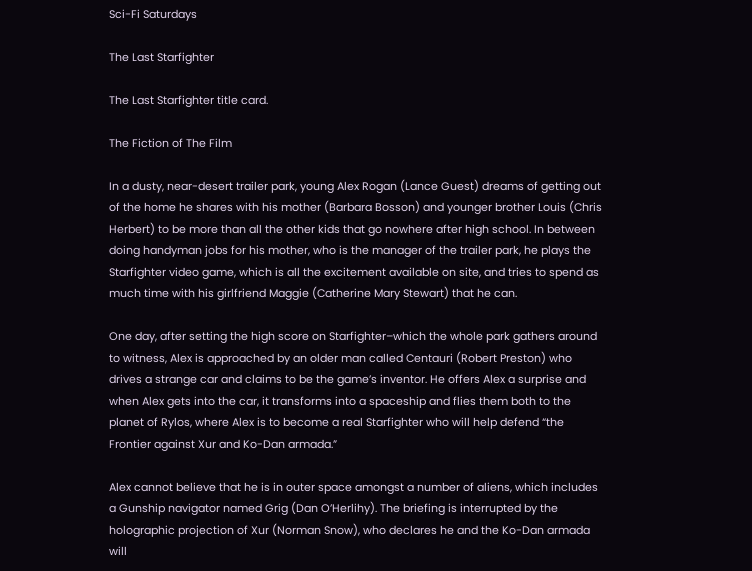Sci-Fi Saturdays

The Last Starfighter

The Last Starfighter title card.

The Fiction of The Film

In a dusty, near-desert trailer park, young Alex Rogan (Lance Guest) dreams of getting out of the home he shares with his mother (Barbara Bosson) and younger brother Louis (Chris Herbert) to be more than all the other kids that go nowhere after high school. In between doing handyman jobs for his mother, who is the manager of the trailer park, he plays the Starfighter video game, which is all the excitement available on site, and tries to spend as much time with his girlfriend Maggie (Catherine Mary Stewart) that he can.

One day, after setting the high score on Starfighter–which the whole park gathers around to witness, Alex is approached by an older man called Centauri (Robert Preston) who drives a strange car and claims to be the game’s inventor. He offers Alex a surprise and when Alex gets into the car, it transforms into a spaceship and flies them both to the planet of Rylos, where Alex is to become a real Starfighter who will help defend “the Frontier against Xur and Ko-Dan armada.”

Alex cannot believe that he is in outer space amongst a number of aliens, which includes a Gunship navigator named Grig (Dan O’Herlihy). The briefing is interrupted by the holographic projection of Xur (Norman Snow), who declares he and the Ko-Dan armada will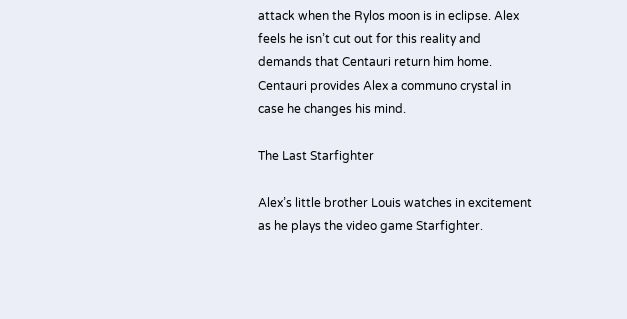attack when the Rylos moon is in eclipse. Alex feels he isn’t cut out for this reality and demands that Centauri return him home. Centauri provides Alex a communo crystal in case he changes his mind.

The Last Starfighter

Alex’s little brother Louis watches in excitement as he plays the video game Starfighter.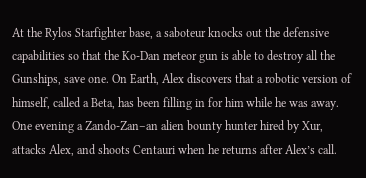At the Rylos Starfighter base, a saboteur knocks out the defensive capabilities so that the Ko-Dan meteor gun is able to destroy all the Gunships, save one. On Earth, Alex discovers that a robotic version of himself, called a Beta, has been filling in for him while he was away. One evening a Zando-Zan–an alien bounty hunter hired by Xur, attacks Alex, and shoots Centauri when he returns after Alex’s call.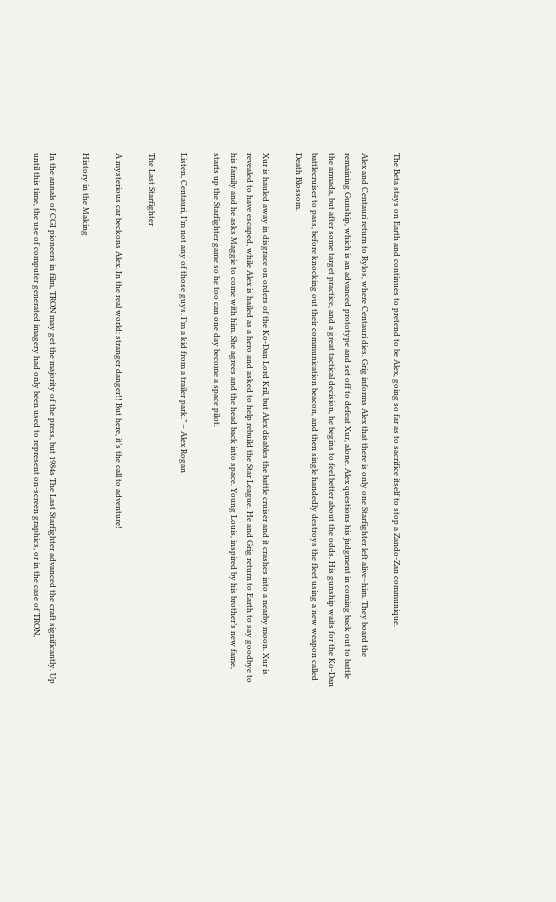The Beta stays on Earth and continues to pretend to be Alex, going so far as to sacrifice itself to stop a Zando-Zan communique.

Alex and Centauri return to Rylos, where Centauri dies. Grig informs Alex that there is only one Starfighter left alive–him. They board the remaining Gunship, which is an advanced prototype and set off to defeat Xur, alone. Alex questions his judgment in coming back out to battle the armada, but after some target practice, and a great tactical decision, he begins to feel better about the odds. His gunship waits for the Ko-Dan battlecruiser to pass, before knocking out their communication beacon, and then single handedly destroys the fleet using a new weapon called Death Blossom.

Xur is hauled away in disgrace on orders of the Ko-Dan Lord Kril, but Alex disables the battle cruiser and it crashes into a nearby moon. Xur is revealed to have escaped, while Alex is hailed as a hero and asked to help rebuild the Star League. He and Grig return to Earth to say goodbye to his family and he asks Maggie to come with him. She agrees and the head back into space. Young Louis, inspired by his brother’s new fame, starts up the Starfighter game so he too can one day become a space pilot.

Listen, Centauri, I’m not any of those guys. I’m a kid from a trailer park.” – Alex Rogan

The Last Starfighter

A mysterious car beckons Alex. In the real world: stranger danger!! But here, it’s the call to adventure!

History in the Making

In the annals of CGI pioneers in film, TRON may get the majority of the press, but 1984s The Last Starfighter advanced the craft significantly. Up until this time, the use of computer generated imagery had only been used to represent on-screen graphics, or in the case of TRON,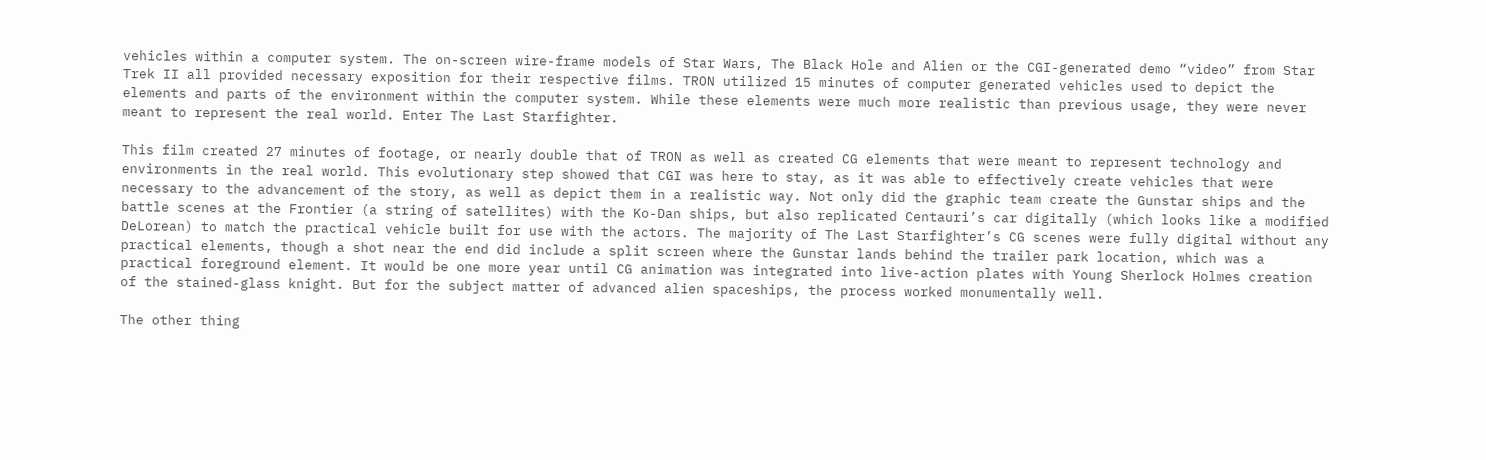vehicles within a computer system. The on-screen wire-frame models of Star Wars, The Black Hole and Alien or the CGI-generated demo “video” from Star Trek II all provided necessary exposition for their respective films. TRON utilized 15 minutes of computer generated vehicles used to depict the elements and parts of the environment within the computer system. While these elements were much more realistic than previous usage, they were never meant to represent the real world. Enter The Last Starfighter.

This film created 27 minutes of footage, or nearly double that of TRON as well as created CG elements that were meant to represent technology and environments in the real world. This evolutionary step showed that CGI was here to stay, as it was able to effectively create vehicles that were necessary to the advancement of the story, as well as depict them in a realistic way. Not only did the graphic team create the Gunstar ships and the battle scenes at the Frontier (a string of satellites) with the Ko-Dan ships, but also replicated Centauri’s car digitally (which looks like a modified DeLorean) to match the practical vehicle built for use with the actors. The majority of The Last Starfighter’s CG scenes were fully digital without any practical elements, though a shot near the end did include a split screen where the Gunstar lands behind the trailer park location, which was a practical foreground element. It would be one more year until CG animation was integrated into live-action plates with Young Sherlock Holmes creation of the stained-glass knight. But for the subject matter of advanced alien spaceships, the process worked monumentally well.

The other thing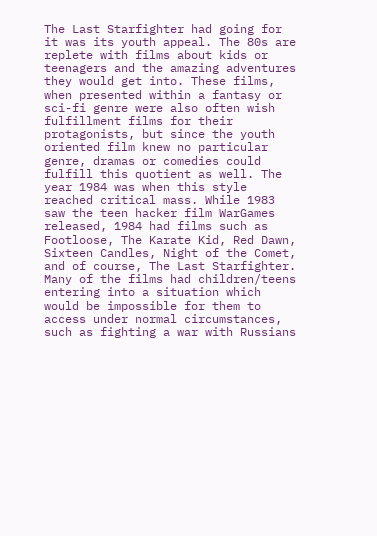The Last Starfighter had going for it was its youth appeal. The 80s are replete with films about kids or teenagers and the amazing adventures they would get into. These films, when presented within a fantasy or sci-fi genre were also often wish fulfillment films for their protagonists, but since the youth oriented film knew no particular genre, dramas or comedies could fulfill this quotient as well. The year 1984 was when this style reached critical mass. While 1983 saw the teen hacker film WarGames released, 1984 had films such as Footloose, The Karate Kid, Red Dawn, Sixteen Candles, Night of the Comet, and of course, The Last Starfighter. Many of the films had children/teens entering into a situation which would be impossible for them to access under normal circumstances, such as fighting a war with Russians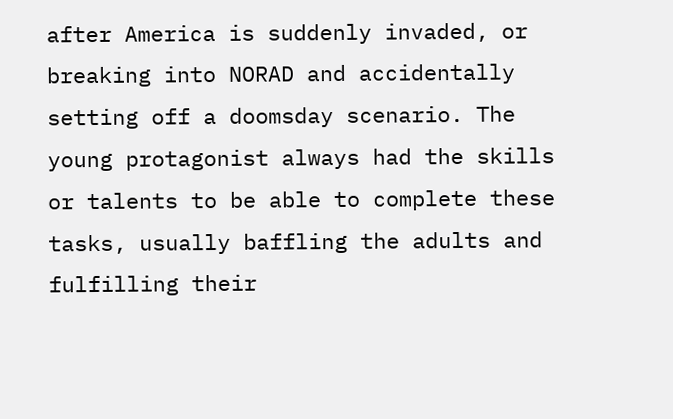after America is suddenly invaded, or breaking into NORAD and accidentally setting off a doomsday scenario. The young protagonist always had the skills or talents to be able to complete these tasks, usually baffling the adults and fulfilling their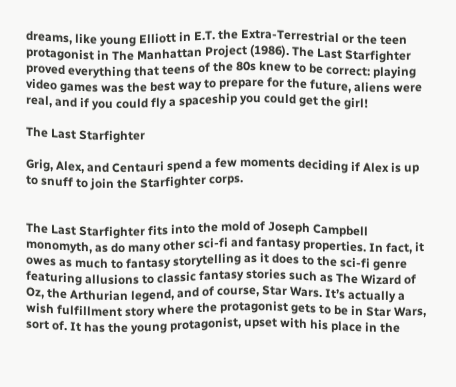dreams, like young Elliott in E.T. the Extra-Terrestrial or the teen protagonist in The Manhattan Project (1986). The Last Starfighter proved everything that teens of the 80s knew to be correct: playing video games was the best way to prepare for the future, aliens were real, and if you could fly a spaceship you could get the girl!

The Last Starfighter

Grig, Alex, and Centauri spend a few moments deciding if Alex is up to snuff to join the Starfighter corps.


The Last Starfighter fits into the mold of Joseph Campbell monomyth, as do many other sci-fi and fantasy properties. In fact, it owes as much to fantasy storytelling as it does to the sci-fi genre featuring allusions to classic fantasy stories such as The Wizard of Oz, the Arthurian legend, and of course, Star Wars. It’s actually a wish fulfillment story where the protagonist gets to be in Star Wars, sort of. It has the young protagonist, upset with his place in the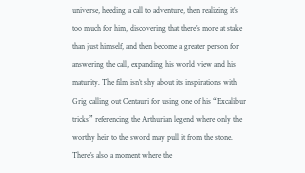universe, heeding a call to adventure, then realizing it’s too much for him, discovering that there’s more at stake than just himself, and then become a greater person for answering the call, expanding his world view and his maturity. The film isn’t shy about its inspirations with Grig calling out Centauri for using one of his “Excalibur tricks” referencing the Arthurian legend where only the worthy heir to the sword may pull it from the stone. There’s also a moment where the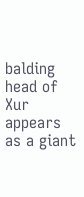balding head of Xur appears as a giant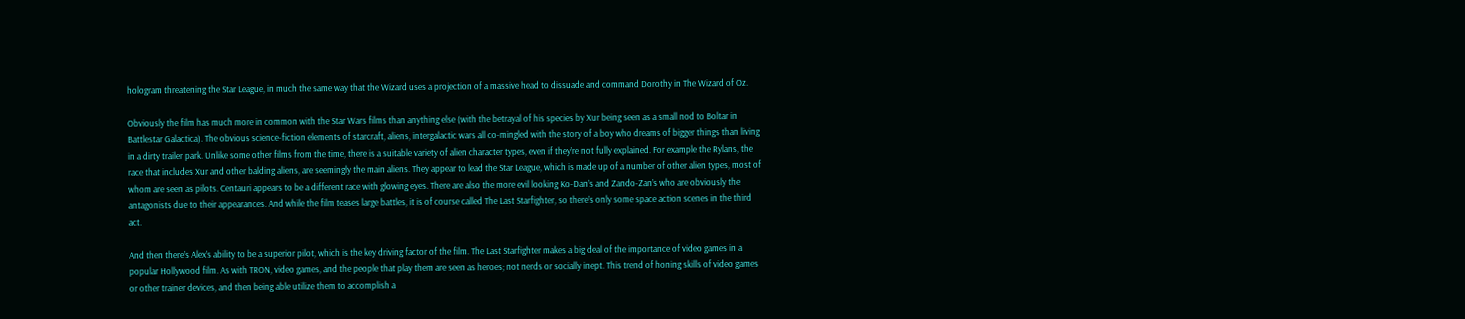hologram threatening the Star League, in much the same way that the Wizard uses a projection of a massive head to dissuade and command Dorothy in The Wizard of Oz.

Obviously the film has much more in common with the Star Wars films than anything else (with the betrayal of his species by Xur being seen as a small nod to Boltar in Battlestar Galactica). The obvious science-fiction elements of starcraft, aliens, intergalactic wars all co-mingled with the story of a boy who dreams of bigger things than living in a dirty trailer park. Unlike some other films from the time, there is a suitable variety of alien character types, even if they’re not fully explained. For example the Rylans, the race that includes Xur and other balding aliens, are seemingly the main aliens. They appear to lead the Star League, which is made up of a number of other alien types, most of whom are seen as pilots. Centauri appears to be a different race with glowing eyes. There are also the more evil looking Ko-Dan’s and Zando-Zan’s who are obviously the antagonists due to their appearances. And while the film teases large battles, it is of course called The Last Starfighter, so there’s only some space action scenes in the third act.

And then there’s Alex’s ability to be a superior pilot, which is the key driving factor of the film. The Last Starfighter makes a big deal of the importance of video games in a popular Hollywood film. As with TRON, video games, and the people that play them are seen as heroes; not nerds or socially inept. This trend of honing skills of video games or other trainer devices, and then being able utilize them to accomplish a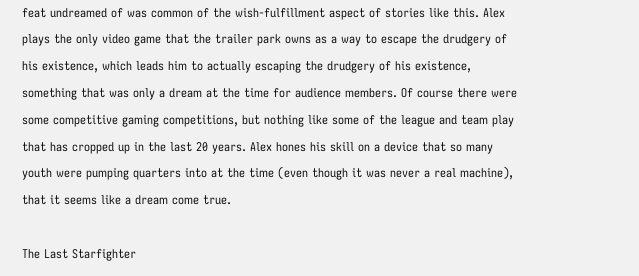feat undreamed of was common of the wish-fulfillment aspect of stories like this. Alex plays the only video game that the trailer park owns as a way to escape the drudgery of his existence, which leads him to actually escaping the drudgery of his existence, something that was only a dream at the time for audience members. Of course there were some competitive gaming competitions, but nothing like some of the league and team play that has cropped up in the last 20 years. Alex hones his skill on a device that so many youth were pumping quarters into at the time (even though it was never a real machine), that it seems like a dream come true.

The Last Starfighter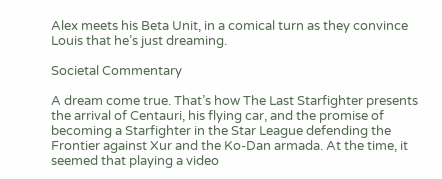Alex meets his Beta Unit, in a comical turn as they convince Louis that he’s just dreaming.

Societal Commentary

A dream come true. That’s how The Last Starfighter presents the arrival of Centauri, his flying car, and the promise of becoming a Starfighter in the Star League defending the Frontier against Xur and the Ko-Dan armada. At the time, it seemed that playing a video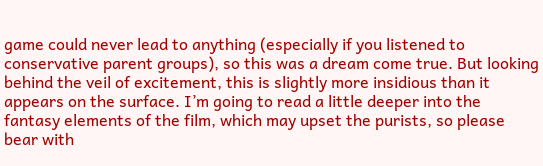game could never lead to anything (especially if you listened to conservative parent groups), so this was a dream come true. But looking behind the veil of excitement, this is slightly more insidious than it appears on the surface. I’m going to read a little deeper into the fantasy elements of the film, which may upset the purists, so please bear with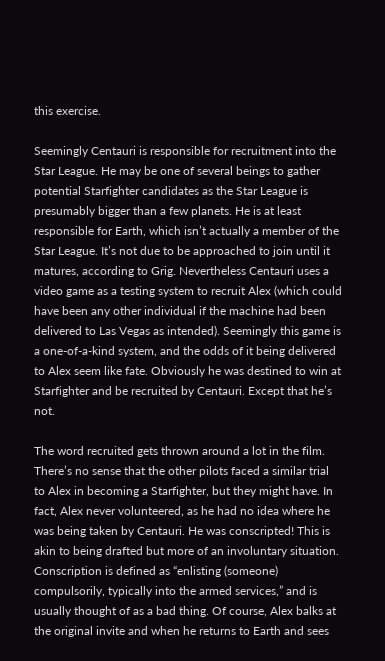this exercise.

Seemingly Centauri is responsible for recruitment into the Star League. He may be one of several beings to gather potential Starfighter candidates as the Star League is presumably bigger than a few planets. He is at least responsible for Earth, which isn’t actually a member of the Star League. It’s not due to be approached to join until it matures, according to Grig. Nevertheless Centauri uses a video game as a testing system to recruit Alex (which could have been any other individual if the machine had been delivered to Las Vegas as intended). Seemingly this game is a one-of-a-kind system, and the odds of it being delivered to Alex seem like fate. Obviously he was destined to win at Starfighter and be recruited by Centauri. Except that he’s not.

The word recruited gets thrown around a lot in the film. There’s no sense that the other pilots faced a similar trial to Alex in becoming a Starfighter, but they might have. In fact, Alex never volunteered, as he had no idea where he was being taken by Centauri. He was conscripted! This is akin to being drafted but more of an involuntary situation. Conscription is defined as “enlisting (someone) compulsorily, typically into the armed services,” and is usually thought of as a bad thing. Of course, Alex balks at the original invite and when he returns to Earth and sees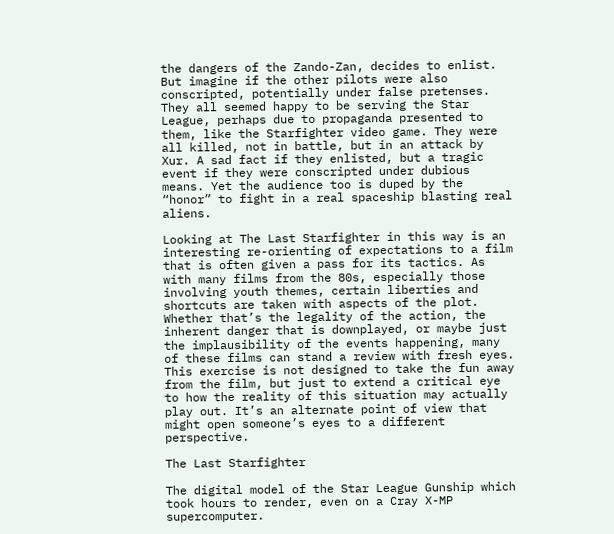the dangers of the Zando-Zan, decides to enlist. But imagine if the other pilots were also conscripted, potentially under false pretenses. They all seemed happy to be serving the Star League, perhaps due to propaganda presented to them, like the Starfighter video game. They were all killed, not in battle, but in an attack by Xur. A sad fact if they enlisted, but a tragic event if they were conscripted under dubious means. Yet the audience too is duped by the “honor” to fight in a real spaceship blasting real aliens.

Looking at The Last Starfighter in this way is an interesting re-orienting of expectations to a film that is often given a pass for its tactics. As with many films from the 80s, especially those involving youth themes, certain liberties and shortcuts are taken with aspects of the plot. Whether that’s the legality of the action, the inherent danger that is downplayed, or maybe just the implausibility of the events happening, many of these films can stand a review with fresh eyes. This exercise is not designed to take the fun away from the film, but just to extend a critical eye to how the reality of this situation may actually play out. It’s an alternate point of view that might open someone’s eyes to a different perspective.

The Last Starfighter

The digital model of the Star League Gunship which took hours to render, even on a Cray X-MP supercomputer.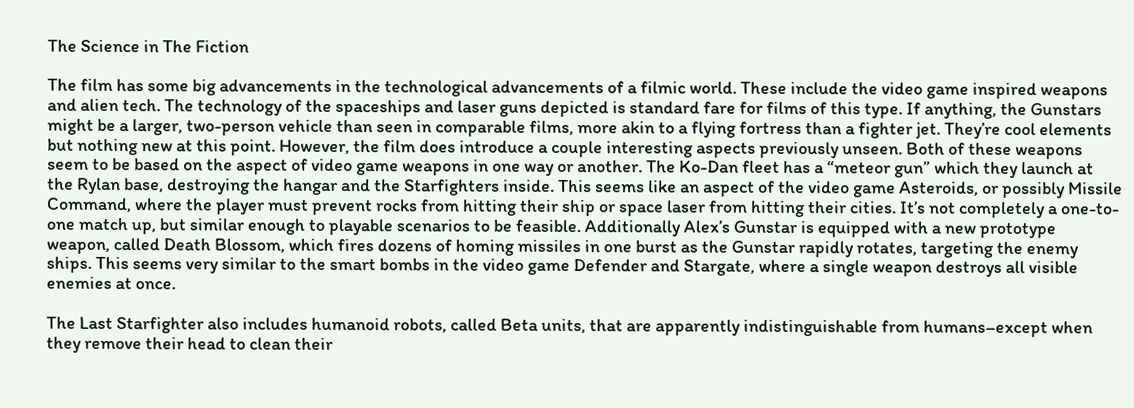The Science in The Fiction

The film has some big advancements in the technological advancements of a filmic world. These include the video game inspired weapons and alien tech. The technology of the spaceships and laser guns depicted is standard fare for films of this type. If anything, the Gunstars might be a larger, two-person vehicle than seen in comparable films, more akin to a flying fortress than a fighter jet. They’re cool elements but nothing new at this point. However, the film does introduce a couple interesting aspects previously unseen. Both of these weapons seem to be based on the aspect of video game weapons in one way or another. The Ko-Dan fleet has a “meteor gun” which they launch at the Rylan base, destroying the hangar and the Starfighters inside. This seems like an aspect of the video game Asteroids, or possibly Missile Command, where the player must prevent rocks from hitting their ship or space laser from hitting their cities. It’s not completely a one-to-one match up, but similar enough to playable scenarios to be feasible. Additionally Alex’s Gunstar is equipped with a new prototype weapon, called Death Blossom, which fires dozens of homing missiles in one burst as the Gunstar rapidly rotates, targeting the enemy ships. This seems very similar to the smart bombs in the video game Defender and Stargate, where a single weapon destroys all visible enemies at once.

The Last Starfighter also includes humanoid robots, called Beta units, that are apparently indistinguishable from humans–except when they remove their head to clean their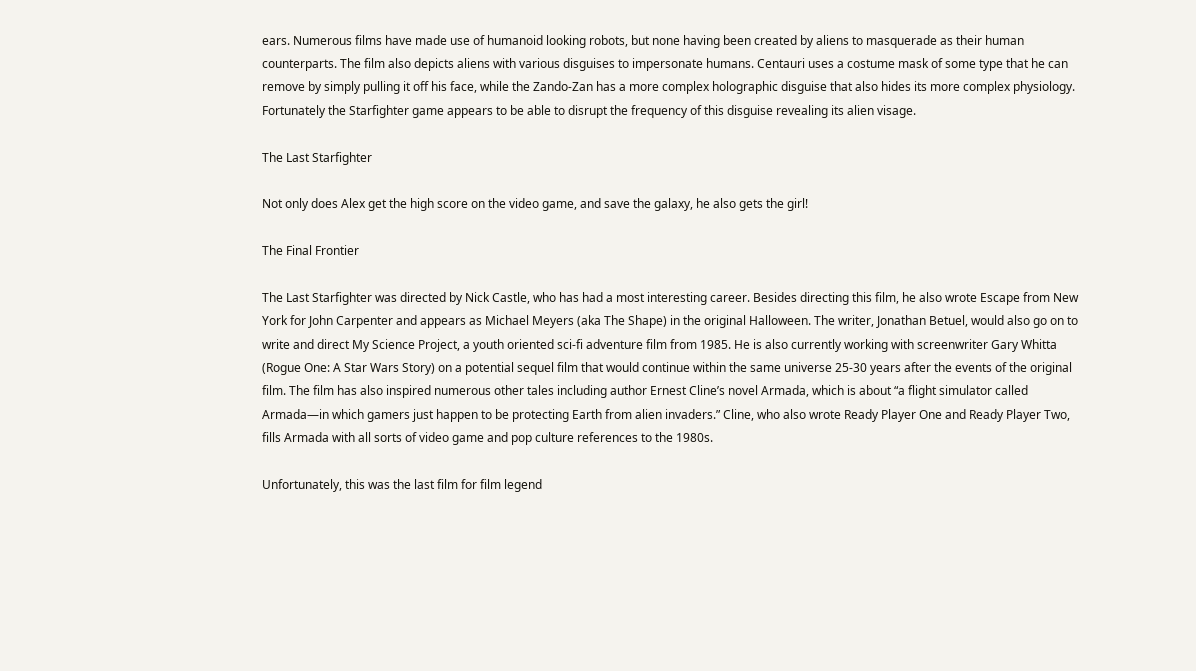ears. Numerous films have made use of humanoid looking robots, but none having been created by aliens to masquerade as their human counterparts. The film also depicts aliens with various disguises to impersonate humans. Centauri uses a costume mask of some type that he can remove by simply pulling it off his face, while the Zando-Zan has a more complex holographic disguise that also hides its more complex physiology. Fortunately the Starfighter game appears to be able to disrupt the frequency of this disguise revealing its alien visage.

The Last Starfighter

Not only does Alex get the high score on the video game, and save the galaxy, he also gets the girl!

The Final Frontier

The Last Starfighter was directed by Nick Castle, who has had a most interesting career. Besides directing this film, he also wrote Escape from New York for John Carpenter and appears as Michael Meyers (aka The Shape) in the original Halloween. The writer, Jonathan Betuel, would also go on to write and direct My Science Project, a youth oriented sci-fi adventure film from 1985. He is also currently working with screenwriter Gary Whitta (Rogue One: A Star Wars Story) on a potential sequel film that would continue within the same universe 25-30 years after the events of the original film. The film has also inspired numerous other tales including author Ernest Cline’s novel Armada, which is about “a flight simulator called Armada—in which gamers just happen to be protecting Earth from alien invaders.” Cline, who also wrote Ready Player One and Ready Player Two, fills Armada with all sorts of video game and pop culture references to the 1980s.

Unfortunately, this was the last film for film legend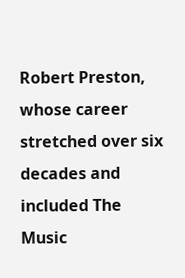Robert Preston, whose career stretched over six decades and included The Music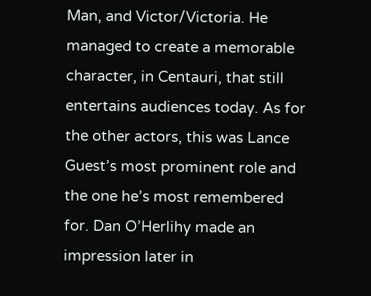Man, and Victor/Victoria. He managed to create a memorable character, in Centauri, that still entertains audiences today. As for the other actors, this was Lance Guest’s most prominent role and the one he’s most remembered for. Dan O’Herlihy made an impression later in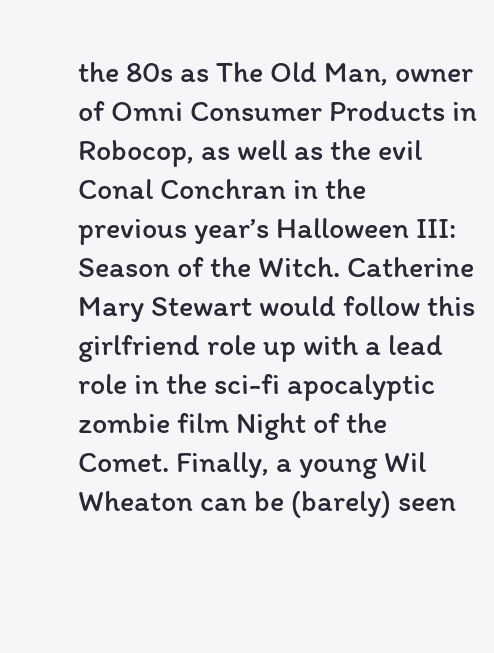the 80s as The Old Man, owner of Omni Consumer Products in Robocop, as well as the evil Conal Conchran in the previous year’s Halloween III: Season of the Witch. Catherine Mary Stewart would follow this girlfriend role up with a lead role in the sci-fi apocalyptic zombie film Night of the Comet. Finally, a young Wil Wheaton can be (barely) seen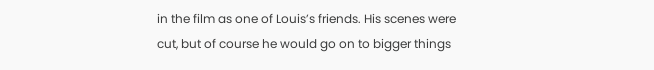in the film as one of Louis’s friends. His scenes were cut, but of course he would go on to bigger things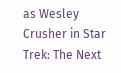as Wesley Crusher in Star Trek: The Next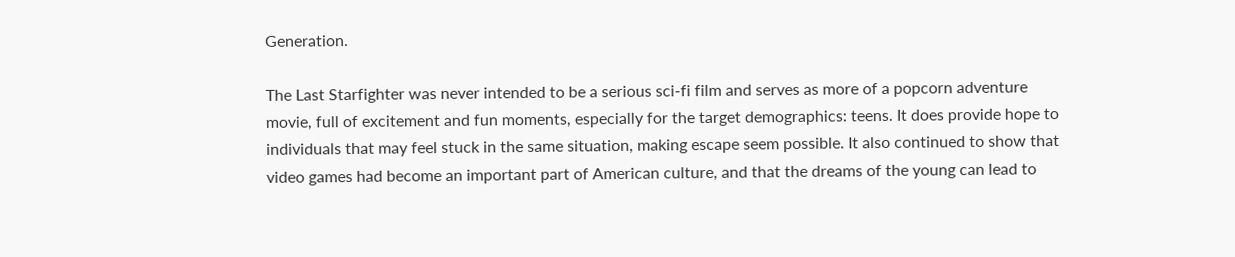Generation.

The Last Starfighter was never intended to be a serious sci-fi film and serves as more of a popcorn adventure movie, full of excitement and fun moments, especially for the target demographics: teens. It does provide hope to individuals that may feel stuck in the same situation, making escape seem possible. It also continued to show that video games had become an important part of American culture, and that the dreams of the young can lead to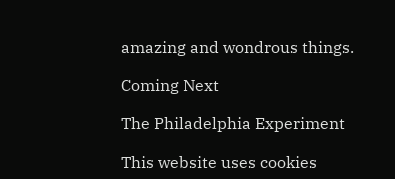amazing and wondrous things.

Coming Next

The Philadelphia Experiment

This website uses cookies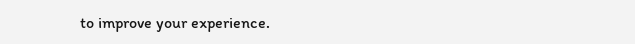to improve your experience.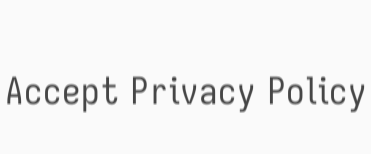Accept Privacy Policy